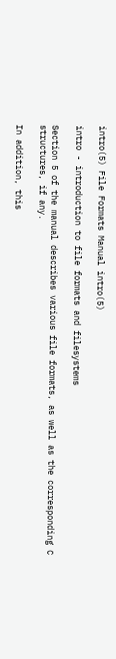intro(5) File Formats Manual intro(5)

intro - introduction to file formats and filesystems

Section 5 of the manual describes various file formats, as well as the corresponding C structures, if any.

In addition, this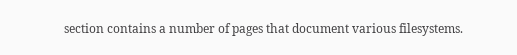section contains a number of pages that document various filesystems.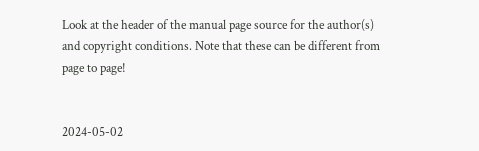Look at the header of the manual page source for the author(s) and copyright conditions. Note that these can be different from page to page!


2024-05-02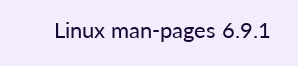Linux man-pages 6.9.1